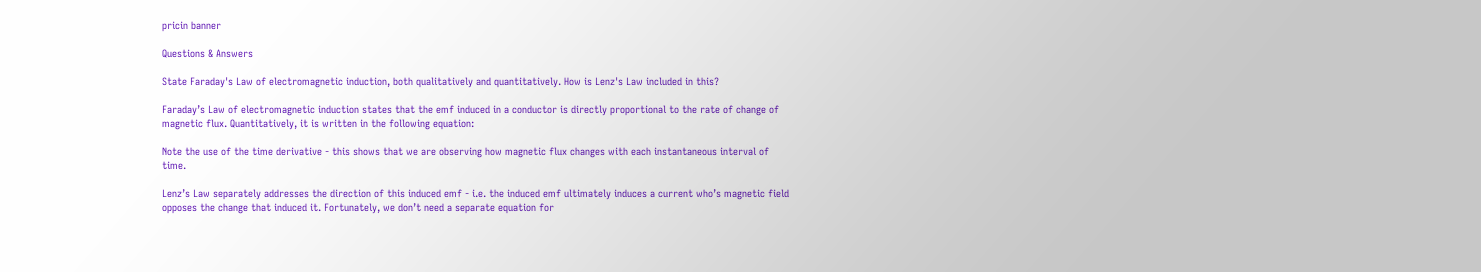pricin banner

Questions & Answers

State Faraday's Law of electromagnetic induction, both qualitatively and quantitatively. How is Lenz's Law included in this?

Faraday’s Law of electromagnetic induction states that the emf induced in a conductor is directly proportional to the rate of change of magnetic flux. Quantitatively, it is written in the following equation:

Note the use of the time derivative - this shows that we are observing how magnetic flux changes with each instantaneous interval of time.

Lenz’s Law separately addresses the direction of this induced emf - i.e. the induced emf ultimately induces a current who’s magnetic field opposes the change that induced it. Fortunately, we don’t need a separate equation for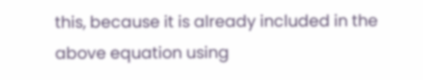this, because it is already included in the above equation using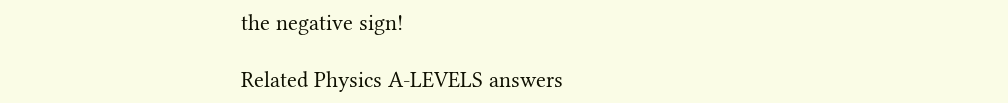the negative sign!

Related Physics A-LEVELS answers